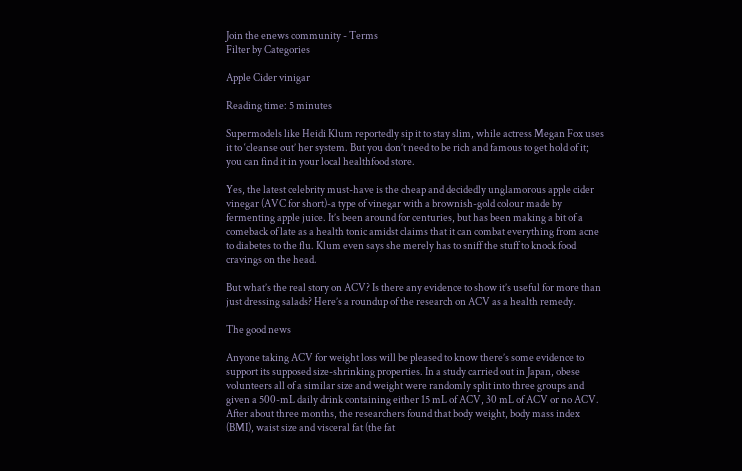Join the enews community - Terms
Filter by Categories

Apple Cider vinigar

Reading time: 5 minutes

Supermodels like Heidi Klum reportedly sip it to stay slim, while actress Megan Fox uses it to ‘cleanse out’ her system. But you don’t need to be rich and famous to get hold of it; you can find it in your local healthfood store.

Yes, the latest celebrity must-have is the cheap and decidedly unglamorous apple cider vinegar (AVC for short)-a type of vinegar with a brownish-gold colour made by fermenting apple juice. It’s been around for centuries, but has been making a bit of a comeback of late as a health tonic amidst claims that it can combat everything from acne to diabetes to the flu. Klum even says she merely has to sniff the stuff to knock food cravings on the head.

But what’s the real story on ACV? Is there any evidence to show it’s useful for more than just dressing salads? Here’s a roundup of the research on ACV as a health remedy.

The good news

Anyone taking ACV for weight loss will be pleased to know there’s some evidence to support its supposed size-shrinking properties. In a study carried out in Japan, obese volunteers all of a similar size and weight were randomly split into three groups and given a 500-mL daily drink containing either 15 mL of ACV, 30 mL of ACV or no ACV. After about three months, the researchers found that body weight, body mass index (BMI), waist size and visceral fat (the fat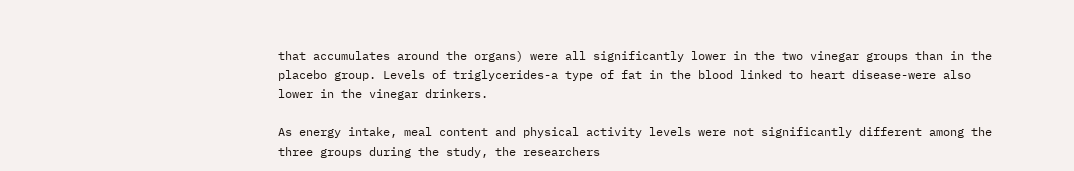that accumulates around the organs) were all significantly lower in the two vinegar groups than in the placebo group. Levels of triglycerides-a type of fat in the blood linked to heart disease-were also lower in the vinegar drinkers.

As energy intake, meal content and physical activity levels were not significantly different among the three groups during the study, the researchers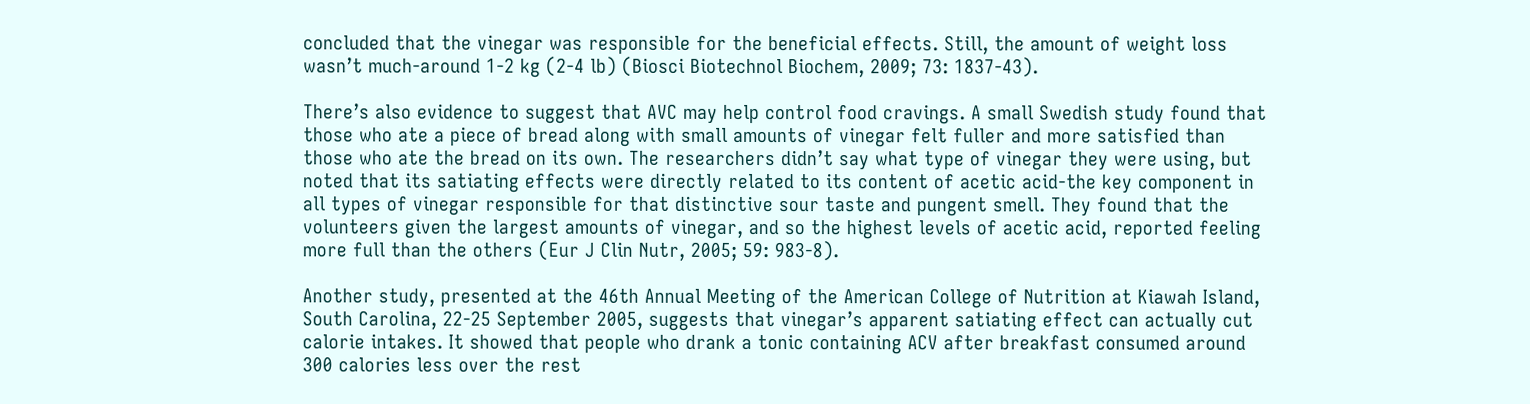concluded that the vinegar was responsible for the beneficial effects. Still, the amount of weight loss wasn’t much-around 1-2 kg (2-4 lb) (Biosci Biotechnol Biochem, 2009; 73: 1837-43).

There’s also evidence to suggest that AVC may help control food cravings. A small Swedish study found that those who ate a piece of bread along with small amounts of vinegar felt fuller and more satisfied than those who ate the bread on its own. The researchers didn’t say what type of vinegar they were using, but noted that its satiating effects were directly related to its content of acetic acid-the key component in all types of vinegar responsible for that distinctive sour taste and pungent smell. They found that the volunteers given the largest amounts of vinegar, and so the highest levels of acetic acid, reported feeling more full than the others (Eur J Clin Nutr, 2005; 59: 983-8).

Another study, presented at the 46th Annual Meeting of the American College of Nutrition at Kiawah Island, South Carolina, 22-25 September 2005, suggests that vinegar’s apparent satiating effect can actually cut calorie intakes. It showed that people who drank a tonic containing ACV after breakfast consumed around 300 calories less over the rest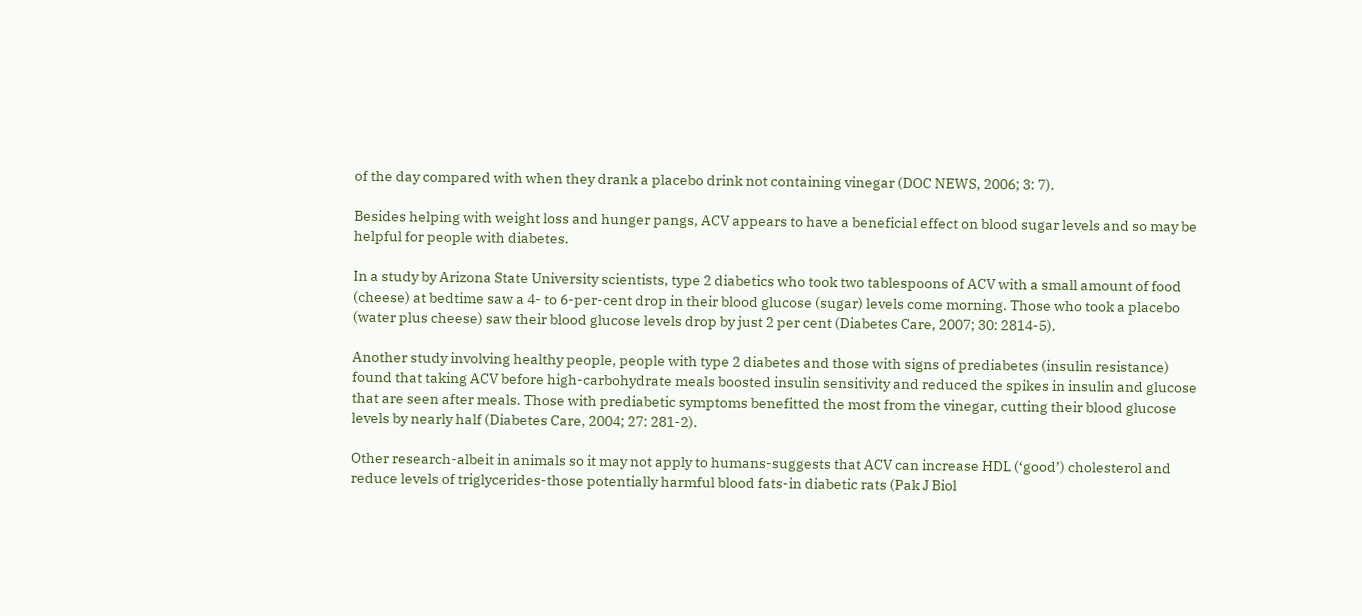of the day compared with when they drank a placebo drink not containing vinegar (DOC NEWS, 2006; 3: 7).

Besides helping with weight loss and hunger pangs, ACV appears to have a beneficial effect on blood sugar levels and so may be helpful for people with diabetes.

In a study by Arizona State University scientists, type 2 diabetics who took two tablespoons of ACV with a small amount of food (cheese) at bedtime saw a 4- to 6-per-cent drop in their blood glucose (sugar) levels come morning. Those who took a placebo (water plus cheese) saw their blood glucose levels drop by just 2 per cent (Diabetes Care, 2007; 30: 2814-5).

Another study involving healthy people, people with type 2 diabetes and those with signs of prediabetes (insulin resistance) found that taking ACV before high-carbohydrate meals boosted insulin sensitivity and reduced the spikes in insulin and glucose that are seen after meals. Those with prediabetic symptoms benefitted the most from the vinegar, cutting their blood glucose levels by nearly half (Diabetes Care, 2004; 27: 281-2).

Other research-albeit in animals so it may not apply to humans-suggests that ACV can increase HDL (‘good’) cholesterol and reduce levels of triglycerides-those potentially harmful blood fats-in diabetic rats (Pak J Biol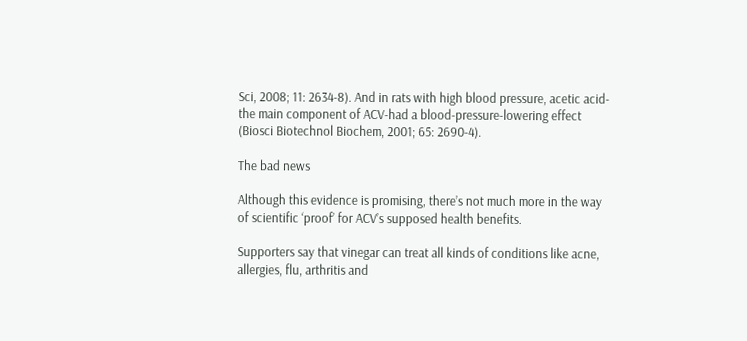Sci, 2008; 11: 2634-8). And in rats with high blood pressure, acetic acid-the main component of ACV-had a blood-pressure-lowering effect (Biosci Biotechnol Biochem, 2001; 65: 2690-4).

The bad news

Although this evidence is promising, there’s not much more in the way of scientific ‘proof’ for ACV’s supposed health benefits.

Supporters say that vinegar can treat all kinds of conditions like acne, allergies, flu, arthritis and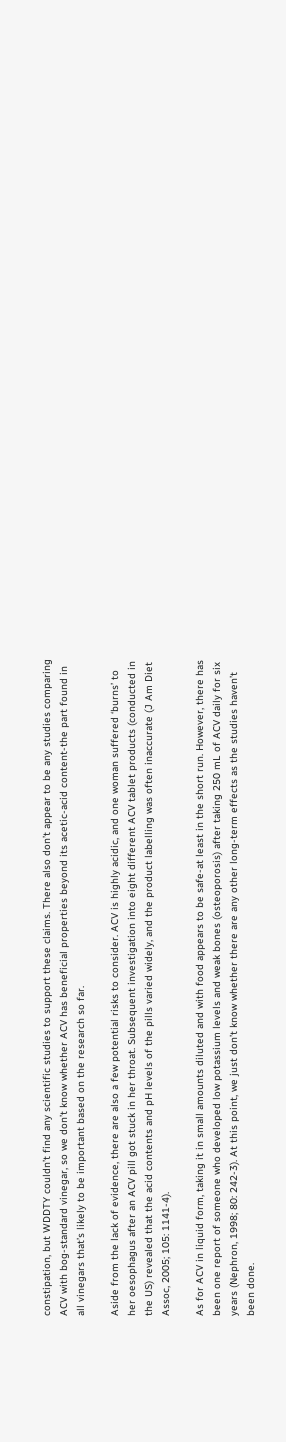constipation, but WDDTY couldn’t find any scientific studies to support these claims. There also don’t appear to be any studies comparing ACV with bog-standard vinegar, so we don’t know whether ACV has beneficial properties beyond its acetic-acid content-the part found in all vinegars that’s likely to be important based on the research so far.

Aside from the lack of evidence, there are also a few potential risks to consider. ACV is highly acidic, and one woman suffered ‘burns’ to her oesophagus after an ACV pill got stuck in her throat. Subsequent investigation into eight different ACV tablet products (conducted in the US) revealed that the acid contents and pH levels of the pills varied widely, and the product labelling was often inaccurate (J Am Diet Assoc, 2005; 105: 1141-4).

As for ACV in liquid form, taking it in small amounts diluted and with food appears to be safe-at least in the short run. However, there has been one report of someone who developed low potassium levels and weak bones (osteoporosis) after taking 250 mL of ACV daily for six years (Nephron, 1998; 80: 242-3). At this point, we just don’t know whether there are any other long-term effects as the studies haven’t been done.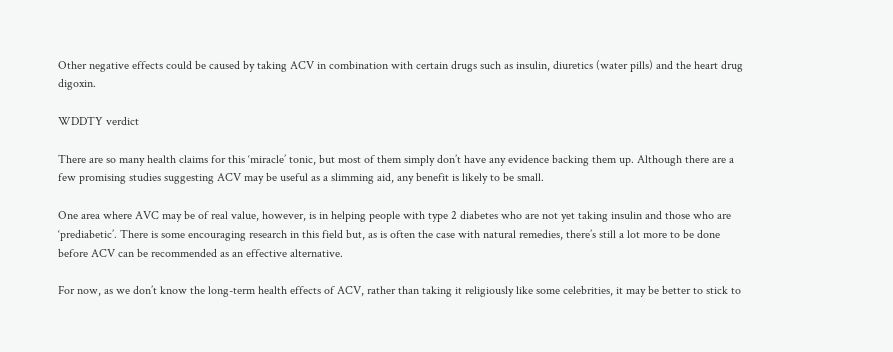Other negative effects could be caused by taking ACV in combination with certain drugs such as insulin, diuretics (water pills) and the heart drug digoxin.

WDDTY verdict

There are so many health claims for this ‘miracle’ tonic, but most of them simply don’t have any evidence backing them up. Although there are a few promising studies suggesting ACV may be useful as a slimming aid, any benefit is likely to be small.

One area where AVC may be of real value, however, is in helping people with type 2 diabetes who are not yet taking insulin and those who are ‘prediabetic’. There is some encouraging research in this field but, as is often the case with natural remedies, there’s still a lot more to be done before ACV can be recommended as an effective alternative.

For now, as we don’t know the long-term health effects of ACV, rather than taking it religiously like some celebrities, it may be better to stick to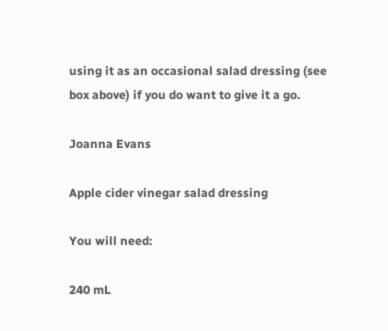using it as an occasional salad dressing (see box above) if you do want to give it a go.

Joanna Evans

Apple cider vinegar salad dressing

You will need:

240 mL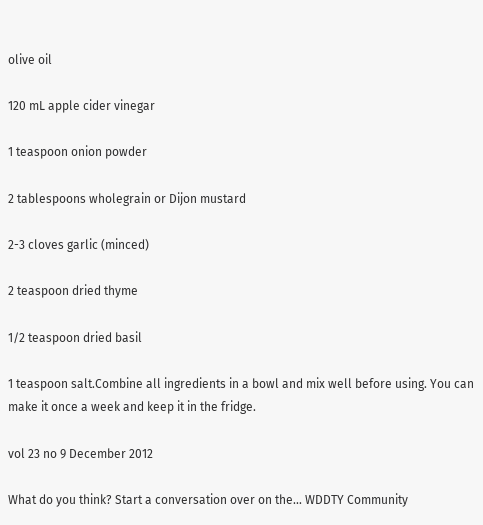olive oil

120 mL apple cider vinegar

1 teaspoon onion powder

2 tablespoons wholegrain or Dijon mustard

2-3 cloves garlic (minced)

2 teaspoon dried thyme

1/2 teaspoon dried basil

1 teaspoon salt.Combine all ingredients in a bowl and mix well before using. You can make it once a week and keep it in the fridge.

vol 23 no 9 December 2012

What do you think? Start a conversation over on the... WDDTY Community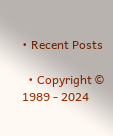• Recent Posts

  • Copyright © 1989 - 2024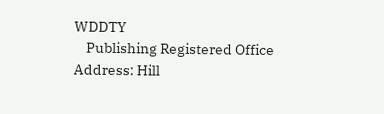WDDTY
    Publishing Registered Office Address: Hill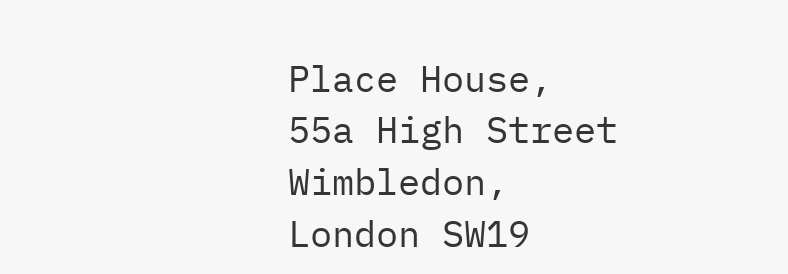Place House, 55a High Street Wimbledon, London SW19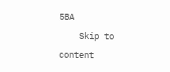5BA
    Skip to content